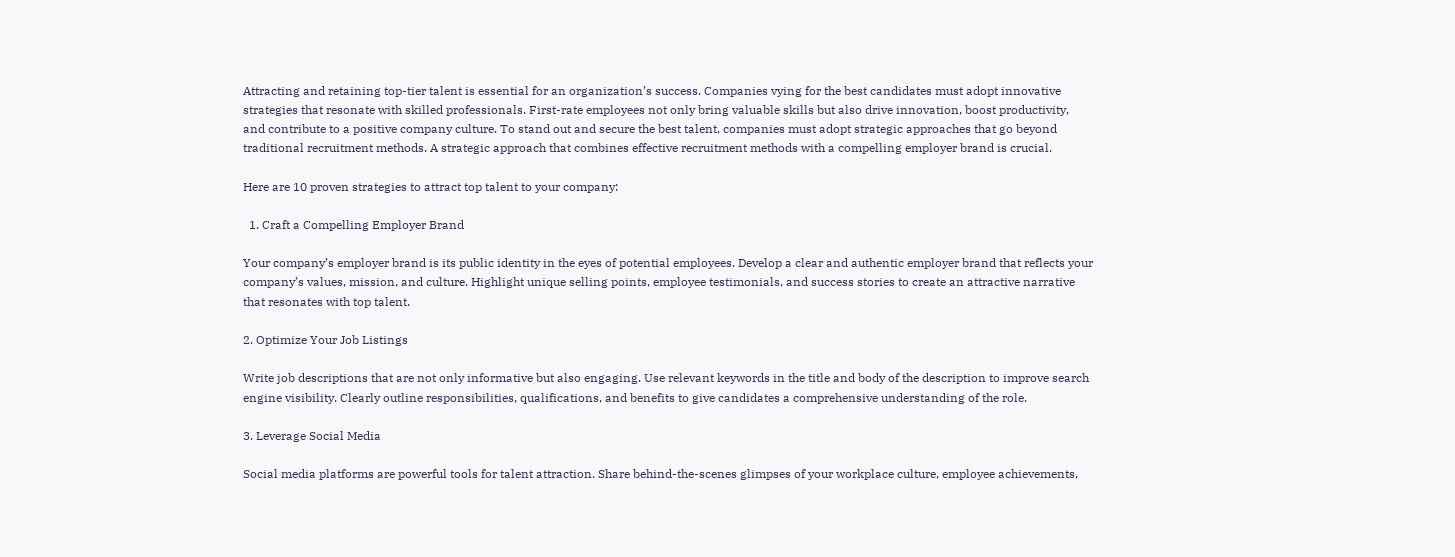Attracting and retaining top-tier talent is essential for an organization’s success. Companies vying for the best candidates must adopt innovative strategies that resonate with skilled professionals. First-rate employees not only bring valuable skills but also drive innovation, boost productivity, and contribute to a positive company culture. To stand out and secure the best talent, companies must adopt strategic approaches that go beyond traditional recruitment methods. A strategic approach that combines effective recruitment methods with a compelling employer brand is crucial.

Here are 10 proven strategies to attract top talent to your company:

  1. Craft a Compelling Employer Brand

Your company’s employer brand is its public identity in the eyes of potential employees. Develop a clear and authentic employer brand that reflects your company’s values, mission, and culture. Highlight unique selling points, employee testimonials, and success stories to create an attractive narrative that resonates with top talent.

2. Optimize Your Job Listings

Write job descriptions that are not only informative but also engaging. Use relevant keywords in the title and body of the description to improve search engine visibility. Clearly outline responsibilities, qualifications, and benefits to give candidates a comprehensive understanding of the role.

3. Leverage Social Media

Social media platforms are powerful tools for talent attraction. Share behind-the-scenes glimpses of your workplace culture, employee achievements,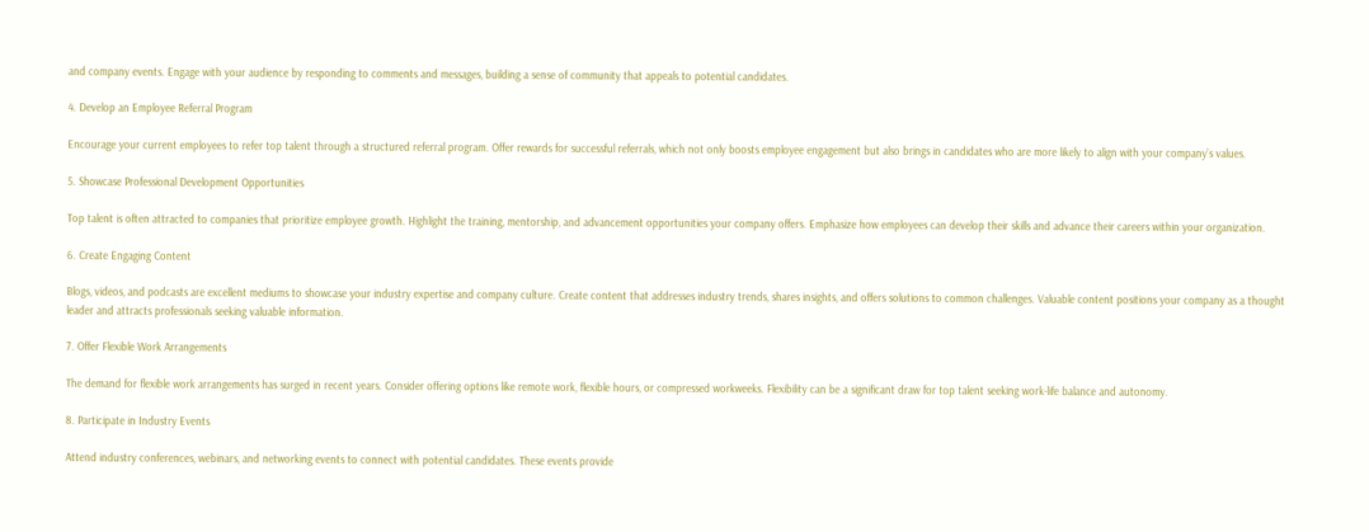and company events. Engage with your audience by responding to comments and messages, building a sense of community that appeals to potential candidates.

4. Develop an Employee Referral Program

Encourage your current employees to refer top talent through a structured referral program. Offer rewards for successful referrals, which not only boosts employee engagement but also brings in candidates who are more likely to align with your company’s values.

5. Showcase Professional Development Opportunities

Top talent is often attracted to companies that prioritize employee growth. Highlight the training, mentorship, and advancement opportunities your company offers. Emphasize how employees can develop their skills and advance their careers within your organization.

6. Create Engaging Content

Blogs, videos, and podcasts are excellent mediums to showcase your industry expertise and company culture. Create content that addresses industry trends, shares insights, and offers solutions to common challenges. Valuable content positions your company as a thought leader and attracts professionals seeking valuable information.

7. Offer Flexible Work Arrangements

The demand for flexible work arrangements has surged in recent years. Consider offering options like remote work, flexible hours, or compressed workweeks. Flexibility can be a significant draw for top talent seeking work-life balance and autonomy.

8. Participate in Industry Events

Attend industry conferences, webinars, and networking events to connect with potential candidates. These events provide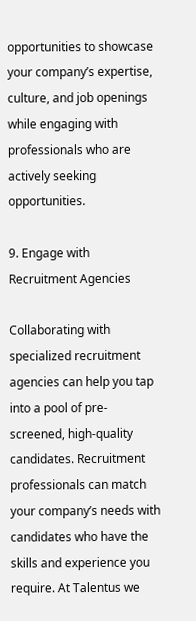opportunities to showcase your company’s expertise, culture, and job openings while engaging with professionals who are actively seeking opportunities.

9. Engage with Recruitment Agencies

Collaborating with specialized recruitment agencies can help you tap into a pool of pre-screened, high-quality candidates. Recruitment professionals can match your company’s needs with candidates who have the skills and experience you require. At Talentus we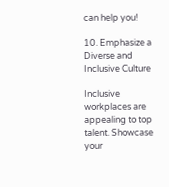can help you!

10. Emphasize a Diverse and Inclusive Culture

Inclusive workplaces are appealing to top talent. Showcase your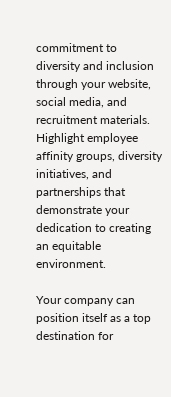commitment to diversity and inclusion through your website, social media, and recruitment materials. Highlight employee affinity groups, diversity initiatives, and partnerships that demonstrate your dedication to creating an equitable environment.

Your company can position itself as a top destination for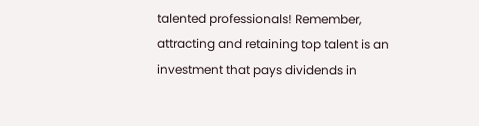talented professionals! Remember, attracting and retaining top talent is an investment that pays dividends in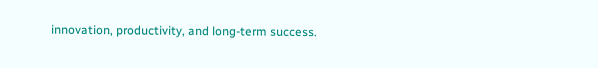innovation, productivity, and long-term success.